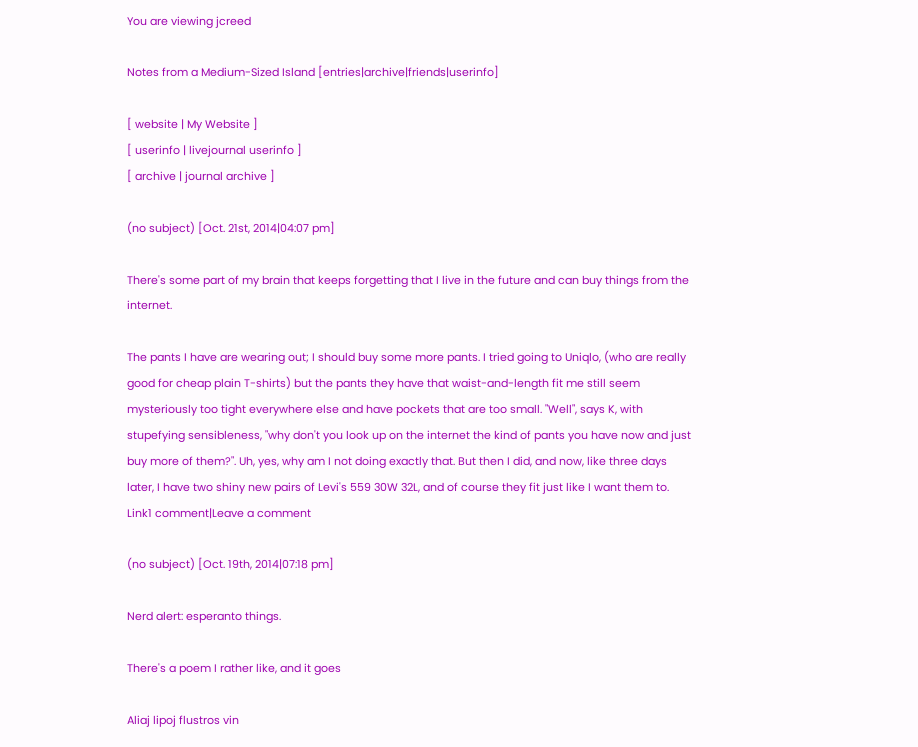You are viewing jcreed

Notes from a Medium-Sized Island [entries|archive|friends|userinfo]

[ website | My Website ]
[ userinfo | livejournal userinfo ]
[ archive | journal archive ]

(no subject) [Oct. 21st, 2014|04:07 pm]

There's some part of my brain that keeps forgetting that I live in the future and can buy things from the internet.

The pants I have are wearing out; I should buy some more pants. I tried going to Uniqlo, (who are really good for cheap plain T-shirts) but the pants they have that waist-and-length fit me still seem mysteriously too tight everywhere else and have pockets that are too small. "Well", says K, with stupefying sensibleness, "why don't you look up on the internet the kind of pants you have now and just buy more of them?". Uh, yes, why am I not doing exactly that. But then I did, and now, like three days later, I have two shiny new pairs of Levi's 559 30W 32L, and of course they fit just like I want them to.
Link1 comment|Leave a comment

(no subject) [Oct. 19th, 2014|07:18 pm]

Nerd alert: esperanto things.

There's a poem I rather like, and it goes

Aliaj lipoj flustros vin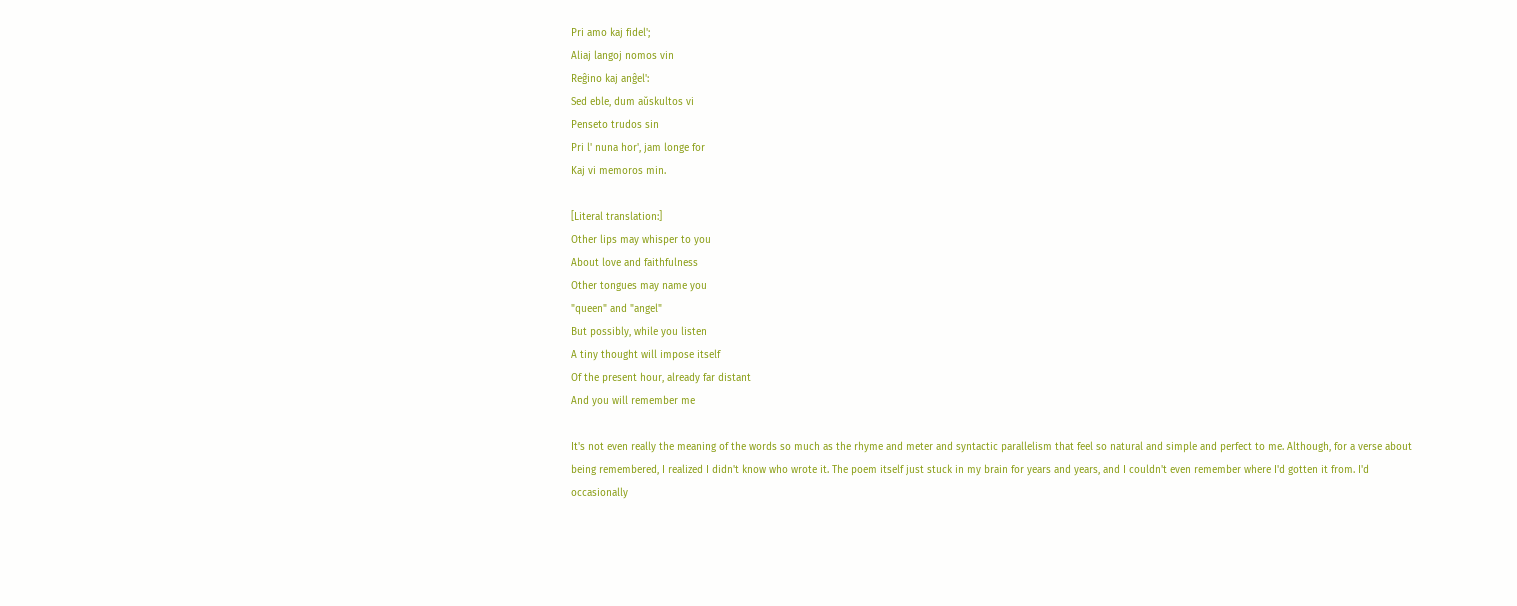Pri amo kaj fidel';
Aliaj langoj nomos vin
Reĝino kaj anĝel':
Sed eble, dum aŭskultos vi
Penseto trudos sin
Pri l' nuna hor', jam longe for
Kaj vi memoros min.

[Literal translation:]
Other lips may whisper to you
About love and faithfulness
Other tongues may name you
"queen" and "angel"
But possibly, while you listen
A tiny thought will impose itself
Of the present hour, already far distant
And you will remember me

It's not even really the meaning of the words so much as the rhyme and meter and syntactic parallelism that feel so natural and simple and perfect to me. Although, for a verse about being remembered, I realized I didn't know who wrote it. The poem itself just stuck in my brain for years and years, and I couldn't even remember where I'd gotten it from. I'd occasionally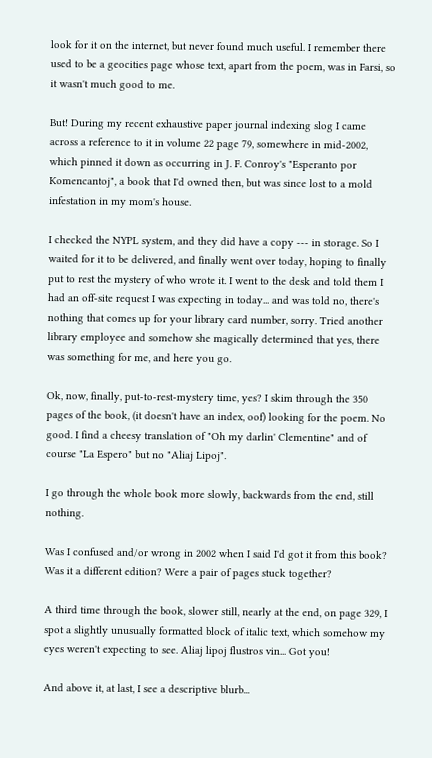look for it on the internet, but never found much useful. I remember there used to be a geocities page whose text, apart from the poem, was in Farsi, so it wasn't much good to me.

But! During my recent exhaustive paper journal indexing slog I came across a reference to it in volume 22 page 79, somewhere in mid-2002, which pinned it down as occurring in J. F. Conroy's "Esperanto por Komencantoj", a book that I'd owned then, but was since lost to a mold infestation in my mom's house.

I checked the NYPL system, and they did have a copy --- in storage. So I waited for it to be delivered, and finally went over today, hoping to finally put to rest the mystery of who wrote it. I went to the desk and told them I had an off-site request I was expecting in today... and was told no, there's nothing that comes up for your library card number, sorry. Tried another library employee and somehow she magically determined that yes, there was something for me, and here you go.

Ok, now, finally, put-to-rest-mystery time, yes? I skim through the 350 pages of the book, (it doesn't have an index, oof) looking for the poem. No good. I find a cheesy translation of "Oh my darlin' Clementine" and of course "La Espero" but no "Aliaj Lipoj".

I go through the whole book more slowly, backwards from the end, still nothing.

Was I confused and/or wrong in 2002 when I said I'd got it from this book? Was it a different edition? Were a pair of pages stuck together?

A third time through the book, slower still, nearly at the end, on page 329, I spot a slightly unusually formatted block of italic text, which somehow my eyes weren't expecting to see. Aliaj lipoj flustros vin... Got you!

And above it, at last, I see a descriptive blurb...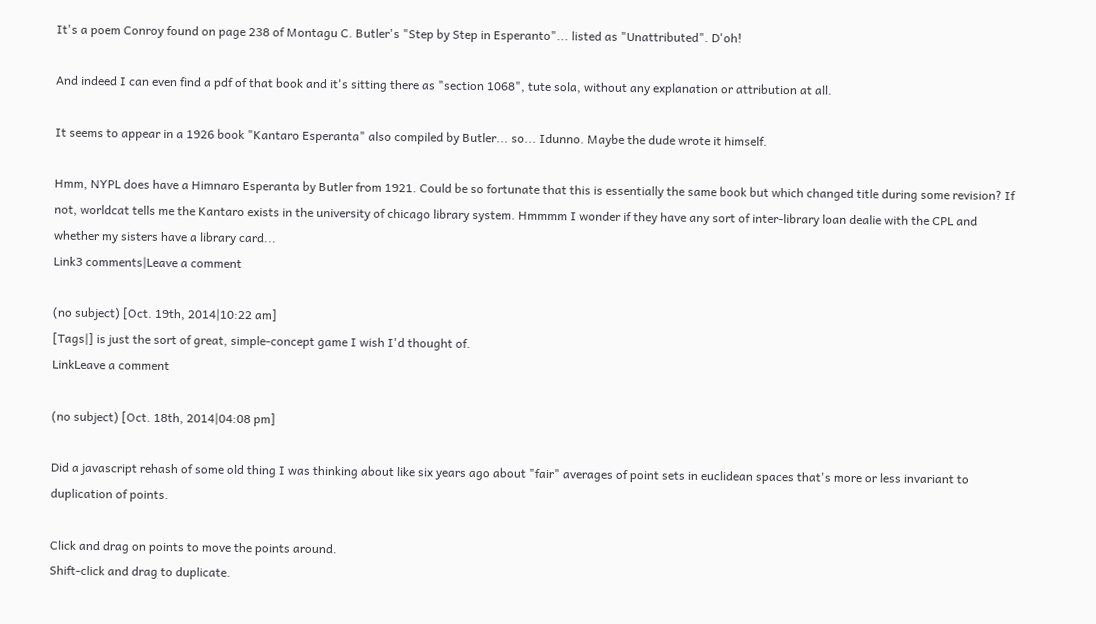It's a poem Conroy found on page 238 of Montagu C. Butler's "Step by Step in Esperanto"... listed as "Unattributed". D'oh!

And indeed I can even find a pdf of that book and it's sitting there as "section 1068", tute sola, without any explanation or attribution at all.

It seems to appear in a 1926 book "Kantaro Esperanta" also compiled by Butler... so... Idunno. Maybe the dude wrote it himself.

Hmm, NYPL does have a Himnaro Esperanta by Butler from 1921. Could be so fortunate that this is essentially the same book but which changed title during some revision? If not, worldcat tells me the Kantaro exists in the university of chicago library system. Hmmmm I wonder if they have any sort of inter-library loan dealie with the CPL and whether my sisters have a library card...
Link3 comments|Leave a comment

(no subject) [Oct. 19th, 2014|10:22 am]
[Tags|] is just the sort of great, simple-concept game I wish I'd thought of.
LinkLeave a comment

(no subject) [Oct. 18th, 2014|04:08 pm]

Did a javascript rehash of some old thing I was thinking about like six years ago about "fair" averages of point sets in euclidean spaces that's more or less invariant to duplication of points.

Click and drag on points to move the points around.
Shift-click and drag to duplicate.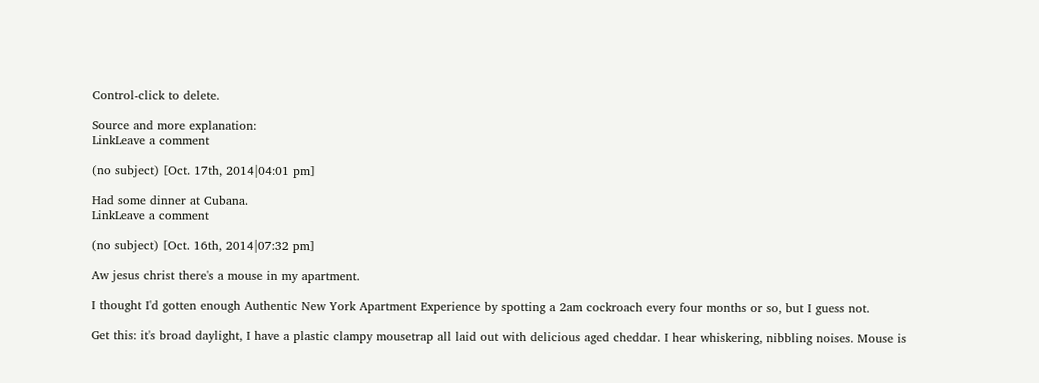Control-click to delete.

Source and more explanation:
LinkLeave a comment

(no subject) [Oct. 17th, 2014|04:01 pm]

Had some dinner at Cubana.
LinkLeave a comment

(no subject) [Oct. 16th, 2014|07:32 pm]

Aw jesus christ there's a mouse in my apartment.

I thought I'd gotten enough Authentic New York Apartment Experience by spotting a 2am cockroach every four months or so, but I guess not.

Get this: it's broad daylight, I have a plastic clampy mousetrap all laid out with delicious aged cheddar. I hear whiskering, nibbling noises. Mouse is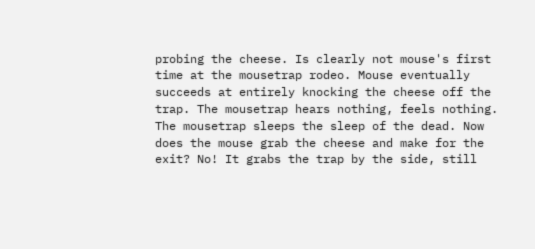probing the cheese. Is clearly not mouse's first time at the mousetrap rodeo. Mouse eventually succeeds at entirely knocking the cheese off the trap. The mousetrap hears nothing, feels nothing. The mousetrap sleeps the sleep of the dead. Now does the mouse grab the cheese and make for the exit? No! It grabs the trap by the side, still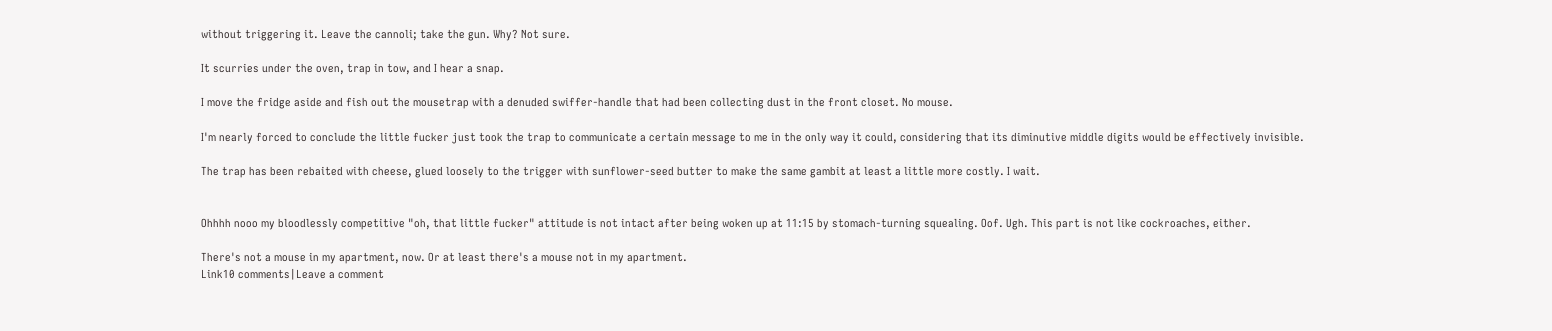without triggering it. Leave the cannoli; take the gun. Why? Not sure.

It scurries under the oven, trap in tow, and I hear a snap.

I move the fridge aside and fish out the mousetrap with a denuded swiffer-handle that had been collecting dust in the front closet. No mouse.

I'm nearly forced to conclude the little fucker just took the trap to communicate a certain message to me in the only way it could, considering that its diminutive middle digits would be effectively invisible.

The trap has been rebaited with cheese, glued loosely to the trigger with sunflower-seed butter to make the same gambit at least a little more costly. I wait.


Ohhhh nooo my bloodlessly competitive "oh, that little fucker" attitude is not intact after being woken up at 11:15 by stomach-turning squealing. Oof. Ugh. This part is not like cockroaches, either.

There's not a mouse in my apartment, now. Or at least there's a mouse not in my apartment.
Link10 comments|Leave a comment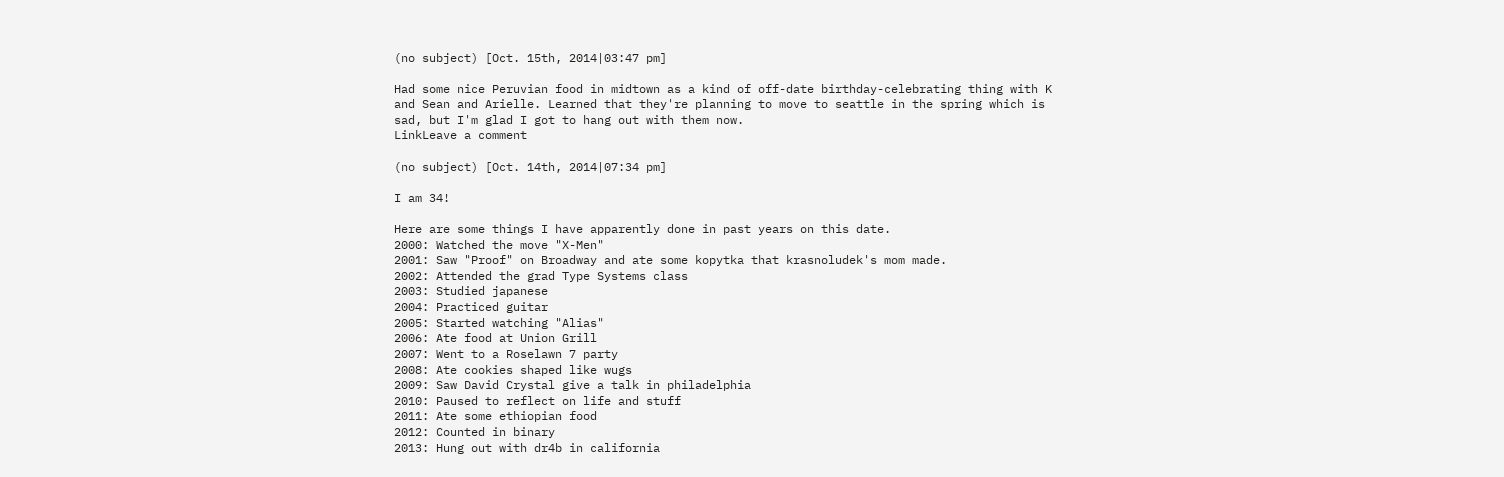(no subject) [Oct. 15th, 2014|03:47 pm]

Had some nice Peruvian food in midtown as a kind of off-date birthday-celebrating thing with K and Sean and Arielle. Learned that they're planning to move to seattle in the spring which is sad, but I'm glad I got to hang out with them now.
LinkLeave a comment

(no subject) [Oct. 14th, 2014|07:34 pm]

I am 34!

Here are some things I have apparently done in past years on this date.
2000: Watched the move "X-Men"
2001: Saw "Proof" on Broadway and ate some kopytka that krasnoludek's mom made.
2002: Attended the grad Type Systems class
2003: Studied japanese
2004: Practiced guitar
2005: Started watching "Alias"
2006: Ate food at Union Grill
2007: Went to a Roselawn 7 party
2008: Ate cookies shaped like wugs
2009: Saw David Crystal give a talk in philadelphia
2010: Paused to reflect on life and stuff
2011: Ate some ethiopian food
2012: Counted in binary
2013: Hung out with dr4b in california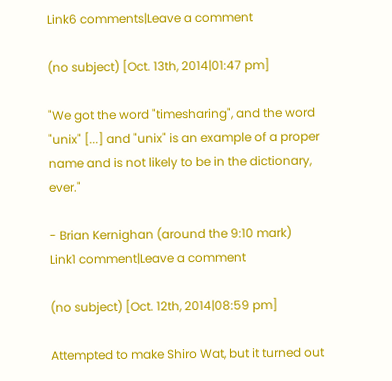Link6 comments|Leave a comment

(no subject) [Oct. 13th, 2014|01:47 pm]

"We got the word "timesharing", and the word "unix" [...] and "unix" is an example of a proper name and is not likely to be in the dictionary, ever."

- Brian Kernighan (around the 9:10 mark)
Link1 comment|Leave a comment

(no subject) [Oct. 12th, 2014|08:59 pm]

Attempted to make Shiro Wat, but it turned out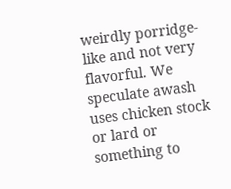weirdly porridge-like and not very flavorful. We speculate awash uses chicken stock or lard or something to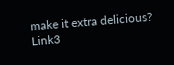make it extra delicious?
Link3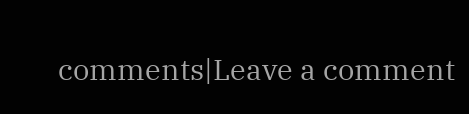comments|Leave a comment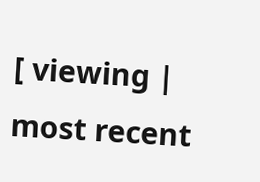[ viewing | most recent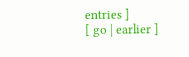entries ]
[ go | earlier ]